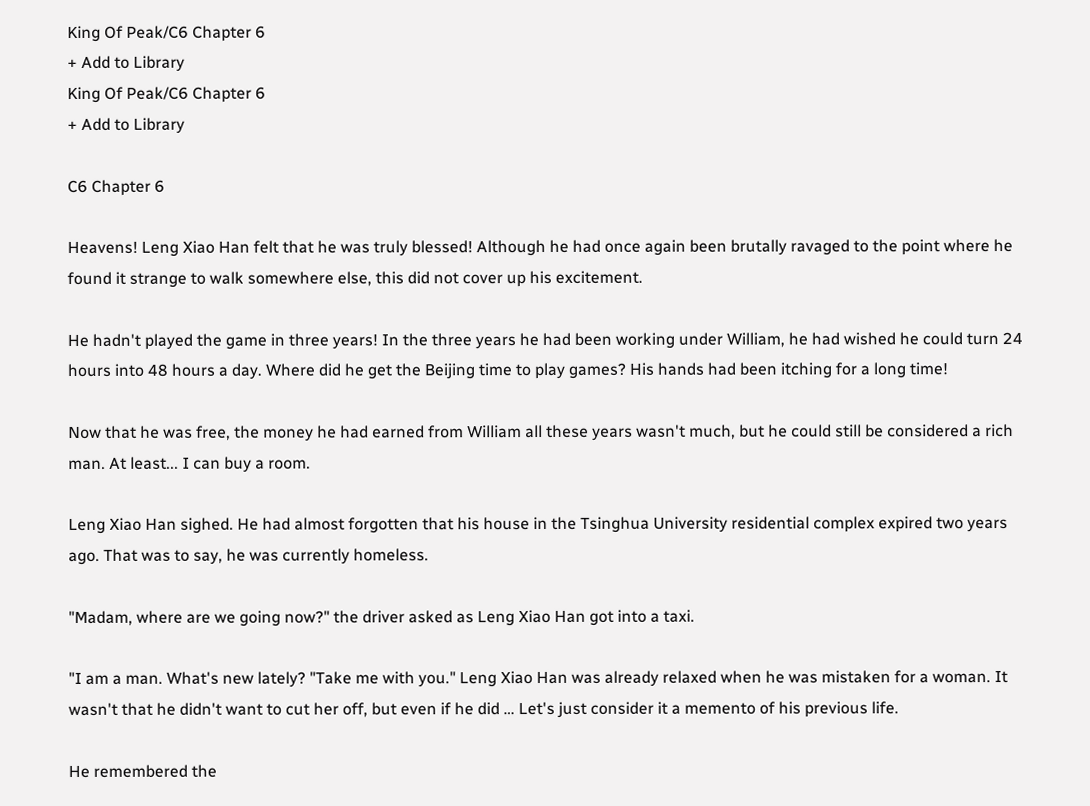King Of Peak/C6 Chapter 6
+ Add to Library
King Of Peak/C6 Chapter 6
+ Add to Library

C6 Chapter 6

Heavens! Leng Xiao Han felt that he was truly blessed! Although he had once again been brutally ravaged to the point where he found it strange to walk somewhere else, this did not cover up his excitement.

He hadn't played the game in three years! In the three years he had been working under William, he had wished he could turn 24 hours into 48 hours a day. Where did he get the Beijing time to play games? His hands had been itching for a long time!

Now that he was free, the money he had earned from William all these years wasn't much, but he could still be considered a rich man. At least... I can buy a room.

Leng Xiao Han sighed. He had almost forgotten that his house in the Tsinghua University residential complex expired two years ago. That was to say, he was currently homeless.

"Madam, where are we going now?" the driver asked as Leng Xiao Han got into a taxi.

"I am a man. What's new lately? "Take me with you." Leng Xiao Han was already relaxed when he was mistaken for a woman. It wasn't that he didn't want to cut her off, but even if he did … Let's just consider it a memento of his previous life.

He remembered the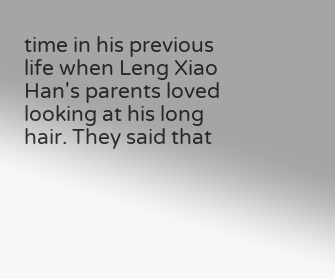time in his previous life when Leng Xiao Han's parents loved looking at his long hair. They said that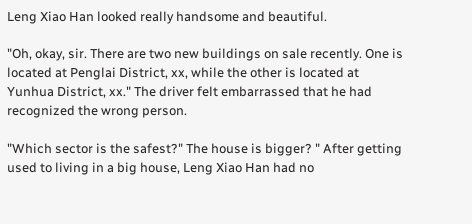Leng Xiao Han looked really handsome and beautiful.

"Oh, okay, sir. There are two new buildings on sale recently. One is located at Penglai District, xx, while the other is located at Yunhua District, xx." The driver felt embarrassed that he had recognized the wrong person.

"Which sector is the safest?" The house is bigger? " After getting used to living in a big house, Leng Xiao Han had no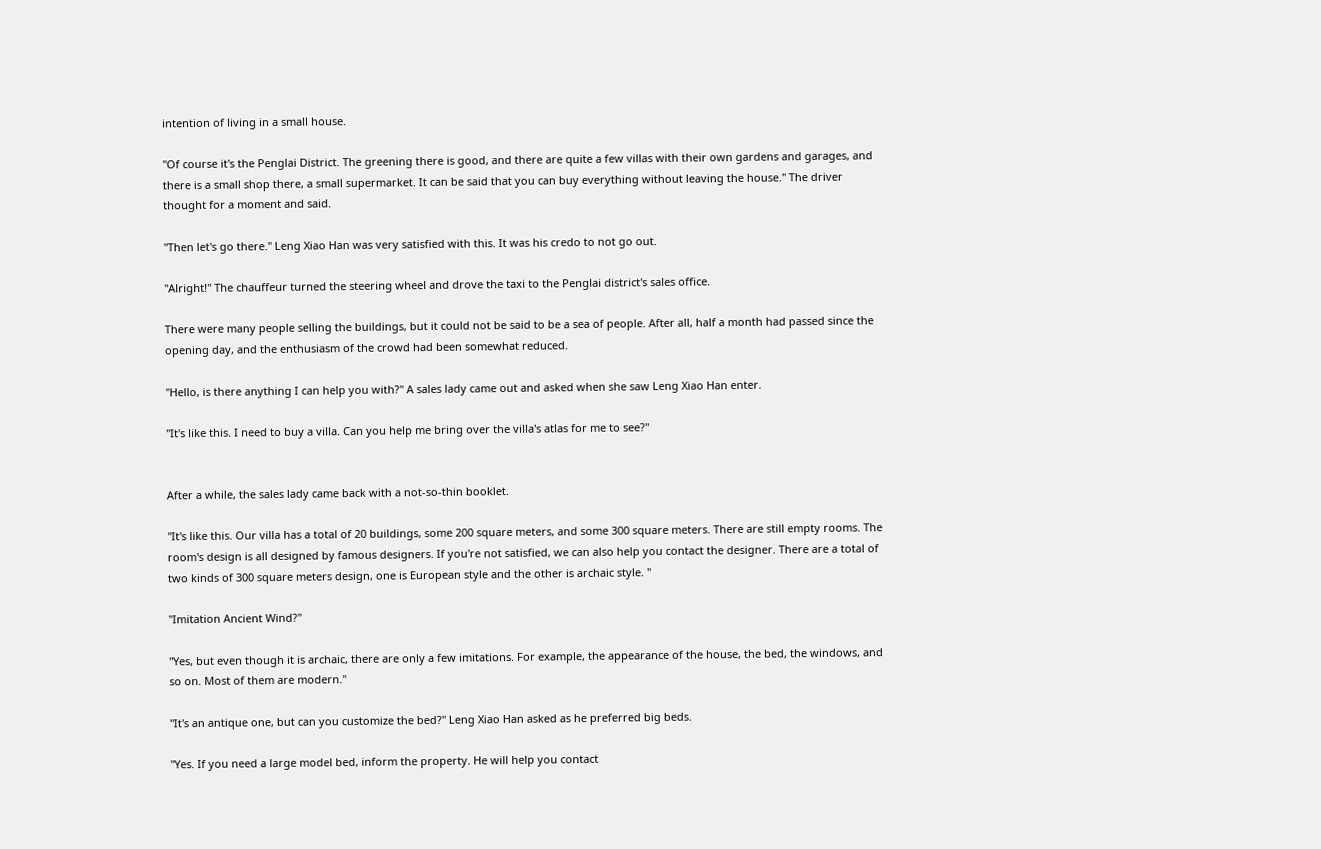intention of living in a small house.

"Of course it's the Penglai District. The greening there is good, and there are quite a few villas with their own gardens and garages, and there is a small shop there, a small supermarket. It can be said that you can buy everything without leaving the house." The driver thought for a moment and said.

"Then let's go there." Leng Xiao Han was very satisfied with this. It was his credo to not go out.

"Alright!" The chauffeur turned the steering wheel and drove the taxi to the Penglai district's sales office.

There were many people selling the buildings, but it could not be said to be a sea of people. After all, half a month had passed since the opening day, and the enthusiasm of the crowd had been somewhat reduced.

"Hello, is there anything I can help you with?" A sales lady came out and asked when she saw Leng Xiao Han enter.

"It's like this. I need to buy a villa. Can you help me bring over the villa's atlas for me to see?"


After a while, the sales lady came back with a not-so-thin booklet.

"It's like this. Our villa has a total of 20 buildings, some 200 square meters, and some 300 square meters. There are still empty rooms. The room's design is all designed by famous designers. If you're not satisfied, we can also help you contact the designer. There are a total of two kinds of 300 square meters design, one is European style and the other is archaic style. "

"Imitation Ancient Wind?"

"Yes, but even though it is archaic, there are only a few imitations. For example, the appearance of the house, the bed, the windows, and so on. Most of them are modern."

"It's an antique one, but can you customize the bed?" Leng Xiao Han asked as he preferred big beds.

"Yes. If you need a large model bed, inform the property. He will help you contact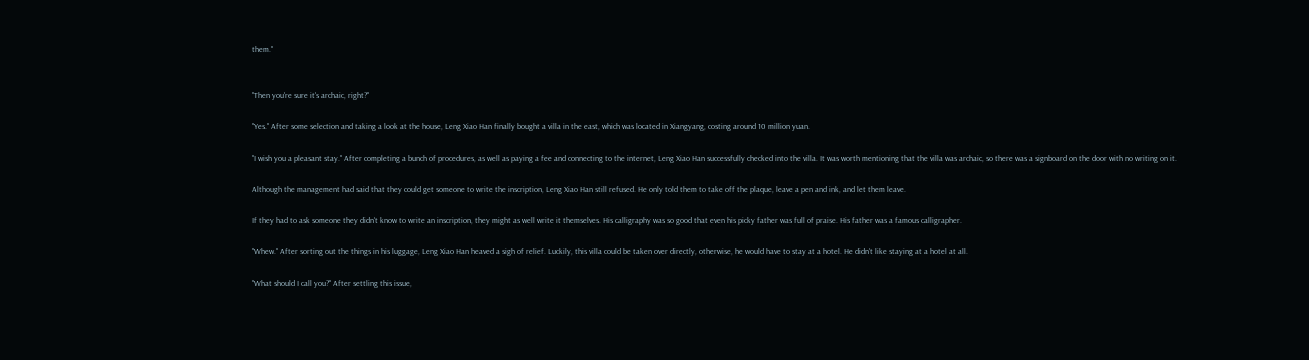them."


"Then you're sure it's archaic, right?"

"Yes." After some selection and taking a look at the house, Leng Xiao Han finally bought a villa in the east, which was located in Xiangyang, costing around 10 million yuan.

"I wish you a pleasant stay." After completing a bunch of procedures, as well as paying a fee and connecting to the internet, Leng Xiao Han successfully checked into the villa. It was worth mentioning that the villa was archaic, so there was a signboard on the door with no writing on it.

Although the management had said that they could get someone to write the inscription, Leng Xiao Han still refused. He only told them to take off the plaque, leave a pen and ink, and let them leave.

If they had to ask someone they didn't know to write an inscription, they might as well write it themselves. His calligraphy was so good that even his picky father was full of praise. His father was a famous calligrapher.

"Whew." After sorting out the things in his luggage, Leng Xiao Han heaved a sigh of relief. Luckily, this villa could be taken over directly, otherwise, he would have to stay at a hotel. He didn't like staying at a hotel at all.

"What should I call you?" After settling this issue,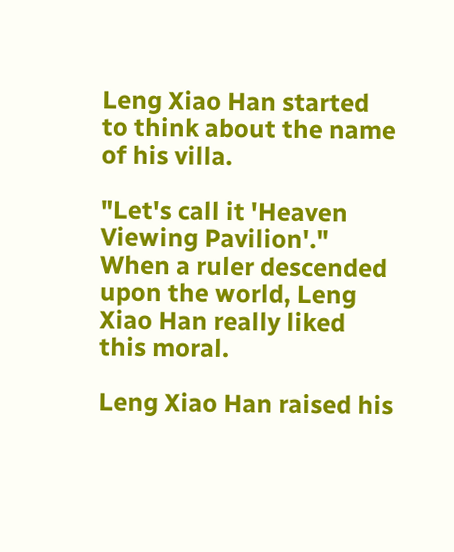Leng Xiao Han started to think about the name of his villa.

"Let's call it 'Heaven Viewing Pavilion'." When a ruler descended upon the world, Leng Xiao Han really liked this moral.

Leng Xiao Han raised his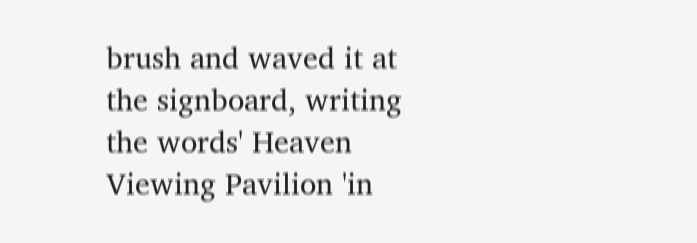brush and waved it at the signboard, writing the words' Heaven Viewing Pavilion 'in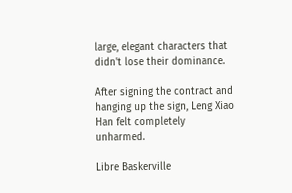large, elegant characters that didn't lose their dominance.

After signing the contract and hanging up the sign, Leng Xiao Han felt completely unharmed.

Libre Baskerville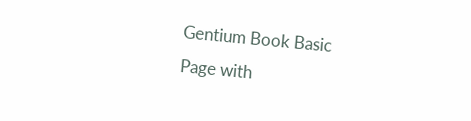Gentium Book Basic
Page with